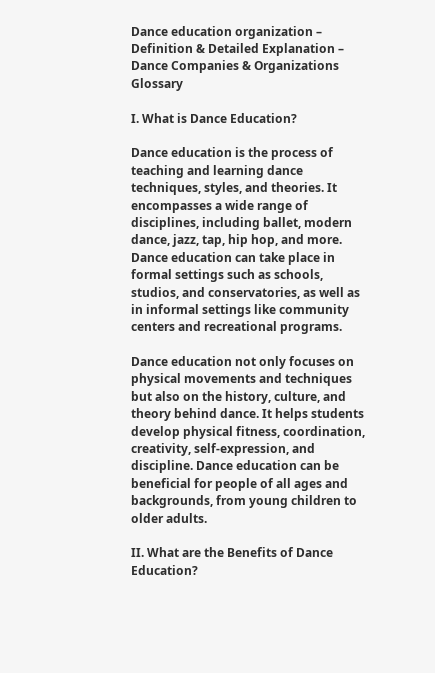Dance education organization – Definition & Detailed Explanation – Dance Companies & Organizations Glossary

I. What is Dance Education?

Dance education is the process of teaching and learning dance techniques, styles, and theories. It encompasses a wide range of disciplines, including ballet, modern dance, jazz, tap, hip hop, and more. Dance education can take place in formal settings such as schools, studios, and conservatories, as well as in informal settings like community centers and recreational programs.

Dance education not only focuses on physical movements and techniques but also on the history, culture, and theory behind dance. It helps students develop physical fitness, coordination, creativity, self-expression, and discipline. Dance education can be beneficial for people of all ages and backgrounds, from young children to older adults.

II. What are the Benefits of Dance Education?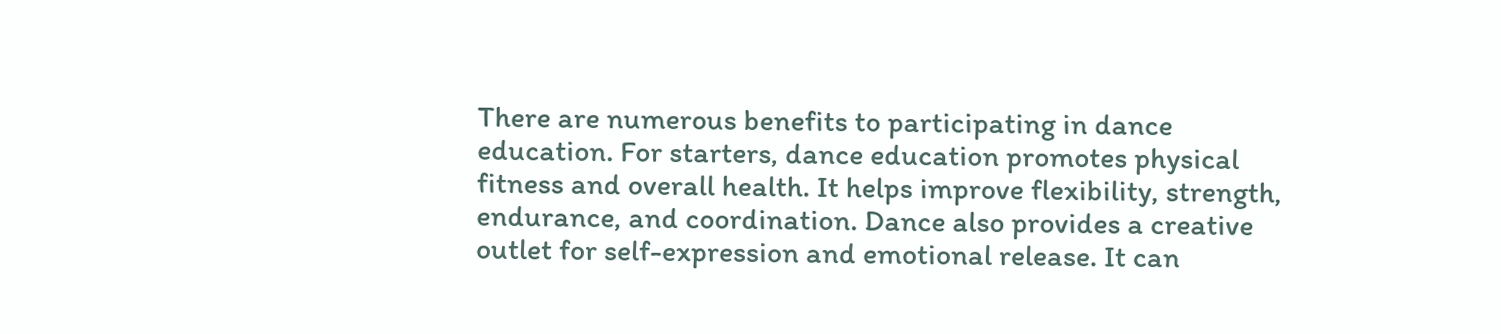There are numerous benefits to participating in dance education. For starters, dance education promotes physical fitness and overall health. It helps improve flexibility, strength, endurance, and coordination. Dance also provides a creative outlet for self-expression and emotional release. It can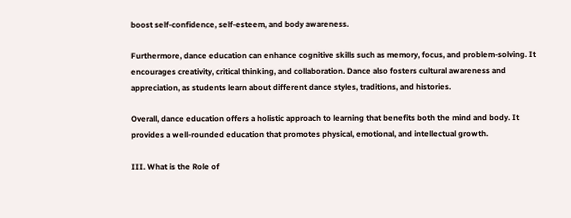boost self-confidence, self-esteem, and body awareness.

Furthermore, dance education can enhance cognitive skills such as memory, focus, and problem-solving. It encourages creativity, critical thinking, and collaboration. Dance also fosters cultural awareness and appreciation, as students learn about different dance styles, traditions, and histories.

Overall, dance education offers a holistic approach to learning that benefits both the mind and body. It provides a well-rounded education that promotes physical, emotional, and intellectual growth.

III. What is the Role of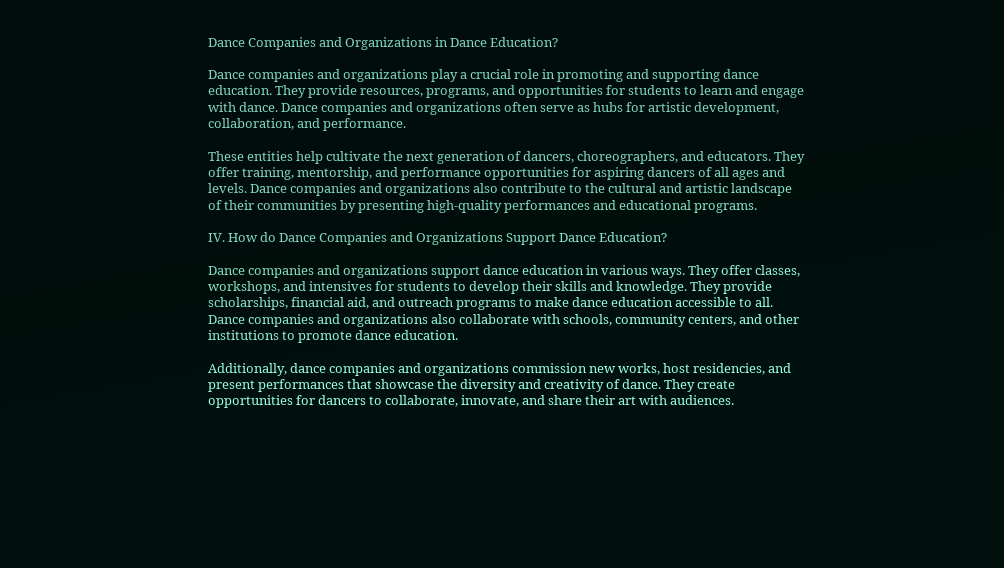Dance Companies and Organizations in Dance Education?

Dance companies and organizations play a crucial role in promoting and supporting dance education. They provide resources, programs, and opportunities for students to learn and engage with dance. Dance companies and organizations often serve as hubs for artistic development, collaboration, and performance.

These entities help cultivate the next generation of dancers, choreographers, and educators. They offer training, mentorship, and performance opportunities for aspiring dancers of all ages and levels. Dance companies and organizations also contribute to the cultural and artistic landscape of their communities by presenting high-quality performances and educational programs.

IV. How do Dance Companies and Organizations Support Dance Education?

Dance companies and organizations support dance education in various ways. They offer classes, workshops, and intensives for students to develop their skills and knowledge. They provide scholarships, financial aid, and outreach programs to make dance education accessible to all. Dance companies and organizations also collaborate with schools, community centers, and other institutions to promote dance education.

Additionally, dance companies and organizations commission new works, host residencies, and present performances that showcase the diversity and creativity of dance. They create opportunities for dancers to collaborate, innovate, and share their art with audiences.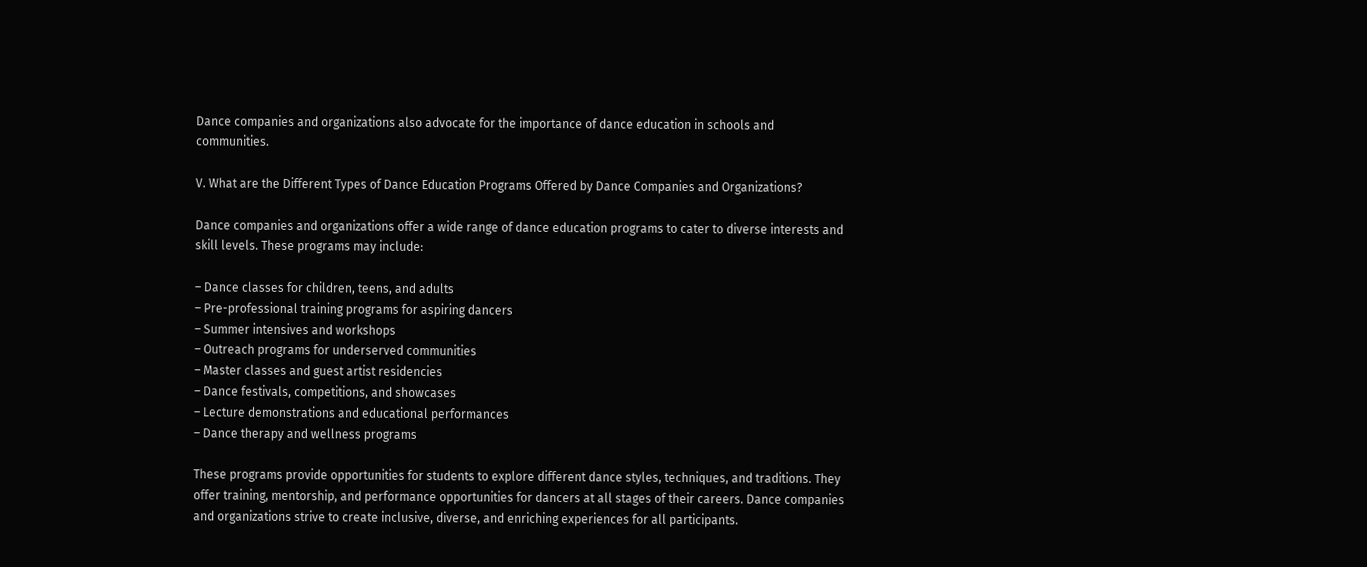Dance companies and organizations also advocate for the importance of dance education in schools and communities.

V. What are the Different Types of Dance Education Programs Offered by Dance Companies and Organizations?

Dance companies and organizations offer a wide range of dance education programs to cater to diverse interests and skill levels. These programs may include:

– Dance classes for children, teens, and adults
– Pre-professional training programs for aspiring dancers
– Summer intensives and workshops
– Outreach programs for underserved communities
– Master classes and guest artist residencies
– Dance festivals, competitions, and showcases
– Lecture demonstrations and educational performances
– Dance therapy and wellness programs

These programs provide opportunities for students to explore different dance styles, techniques, and traditions. They offer training, mentorship, and performance opportunities for dancers at all stages of their careers. Dance companies and organizations strive to create inclusive, diverse, and enriching experiences for all participants.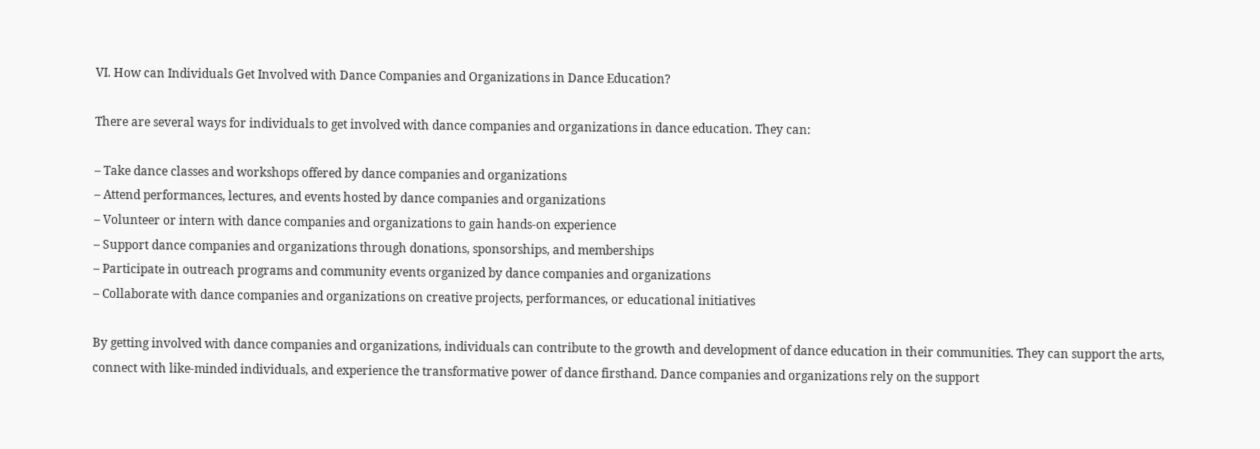VI. How can Individuals Get Involved with Dance Companies and Organizations in Dance Education?

There are several ways for individuals to get involved with dance companies and organizations in dance education. They can:

– Take dance classes and workshops offered by dance companies and organizations
– Attend performances, lectures, and events hosted by dance companies and organizations
– Volunteer or intern with dance companies and organizations to gain hands-on experience
– Support dance companies and organizations through donations, sponsorships, and memberships
– Participate in outreach programs and community events organized by dance companies and organizations
– Collaborate with dance companies and organizations on creative projects, performances, or educational initiatives

By getting involved with dance companies and organizations, individuals can contribute to the growth and development of dance education in their communities. They can support the arts, connect with like-minded individuals, and experience the transformative power of dance firsthand. Dance companies and organizations rely on the support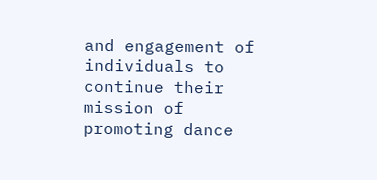and engagement of individuals to continue their mission of promoting dance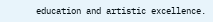education and artistic excellence.